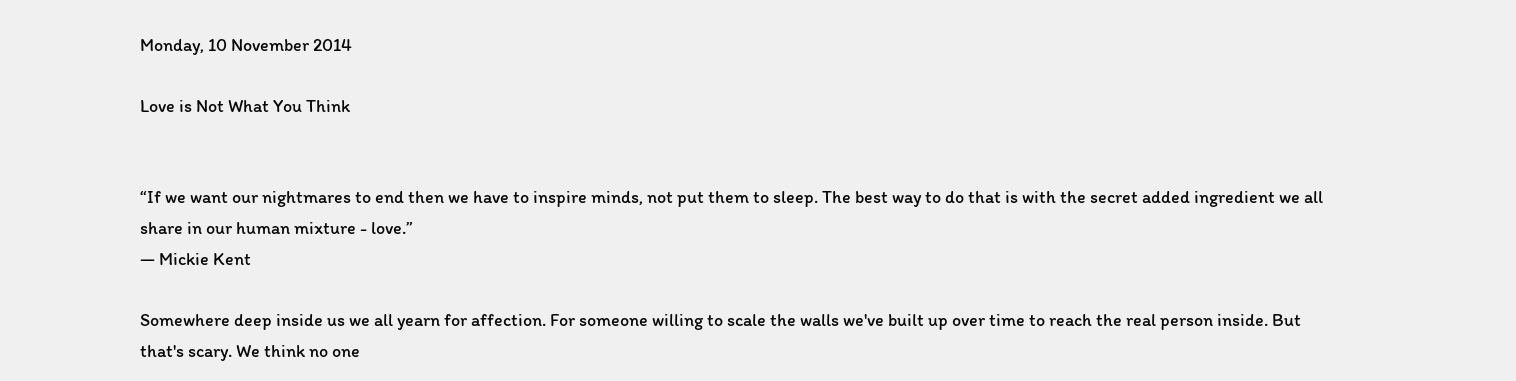Monday, 10 November 2014

Love is Not What You Think


“If we want our nightmares to end then we have to inspire minds, not put them to sleep. The best way to do that is with the secret added ingredient we all share in our human mixture - love.”
— Mickie Kent

Somewhere deep inside us we all yearn for affection. For someone willing to scale the walls we've built up over time to reach the real person inside. But that's scary. We think no one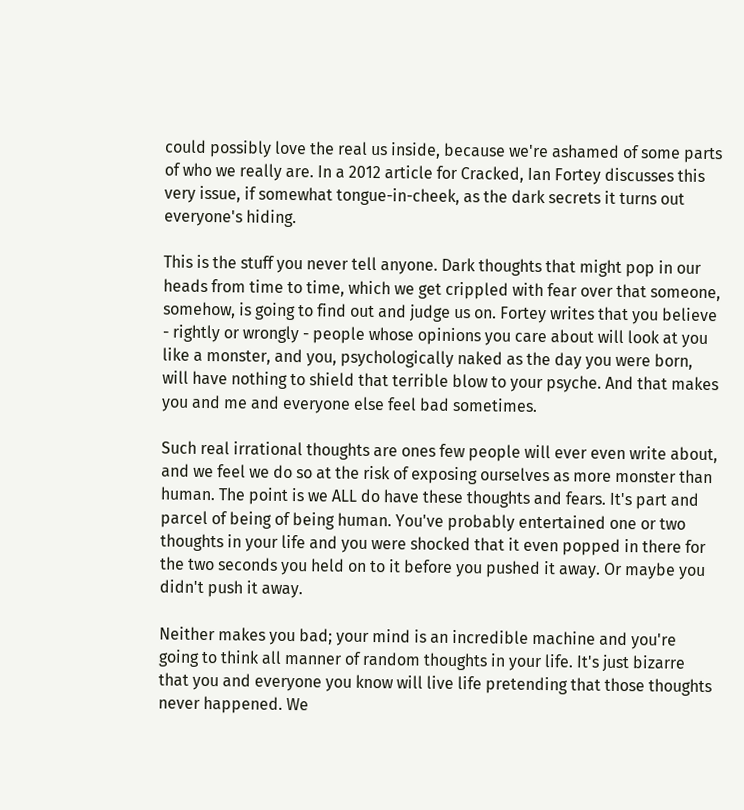could possibly love the real us inside, because we're ashamed of some parts of who we really are. In a 2012 article for Cracked, Ian Fortey discusses this very issue, if somewhat tongue-in-cheek, as the dark secrets it turns out everyone's hiding.

This is the stuff you never tell anyone. Dark thoughts that might pop in our heads from time to time, which we get crippled with fear over that someone, somehow, is going to find out and judge us on. Fortey writes that you believe - rightly or wrongly - people whose opinions you care about will look at you like a monster, and you, psychologically naked as the day you were born, will have nothing to shield that terrible blow to your psyche. And that makes you and me and everyone else feel bad sometimes.

Such real irrational thoughts are ones few people will ever even write about, and we feel we do so at the risk of exposing ourselves as more monster than human. The point is we ALL do have these thoughts and fears. It's part and parcel of being of being human. You've probably entertained one or two thoughts in your life and you were shocked that it even popped in there for the two seconds you held on to it before you pushed it away. Or maybe you didn't push it away.

Neither makes you bad; your mind is an incredible machine and you're going to think all manner of random thoughts in your life. It's just bizarre that you and everyone you know will live life pretending that those thoughts never happened. We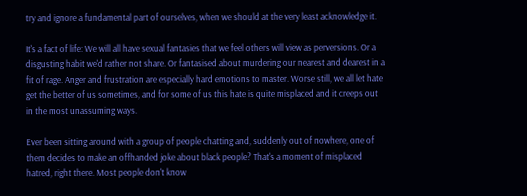try and ignore a fundamental part of ourselves, when we should at the very least acknowledge it.

It's a fact of life: We will all have sexual fantasies that we feel others will view as perversions. Or a disgusting habit we'd rather not share. Or fantasised about murdering our nearest and dearest in a fit of rage. Anger and frustration are especially hard emotions to master. Worse still, we all let hate get the better of us sometimes, and for some of us this hate is quite misplaced and it creeps out in the most unassuming ways.

Ever been sitting around with a group of people chatting and, suddenly out of nowhere, one of them decides to make an offhanded joke about black people? That's a moment of misplaced hatred, right there. Most people don't know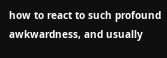how to react to such profound awkwardness, and usually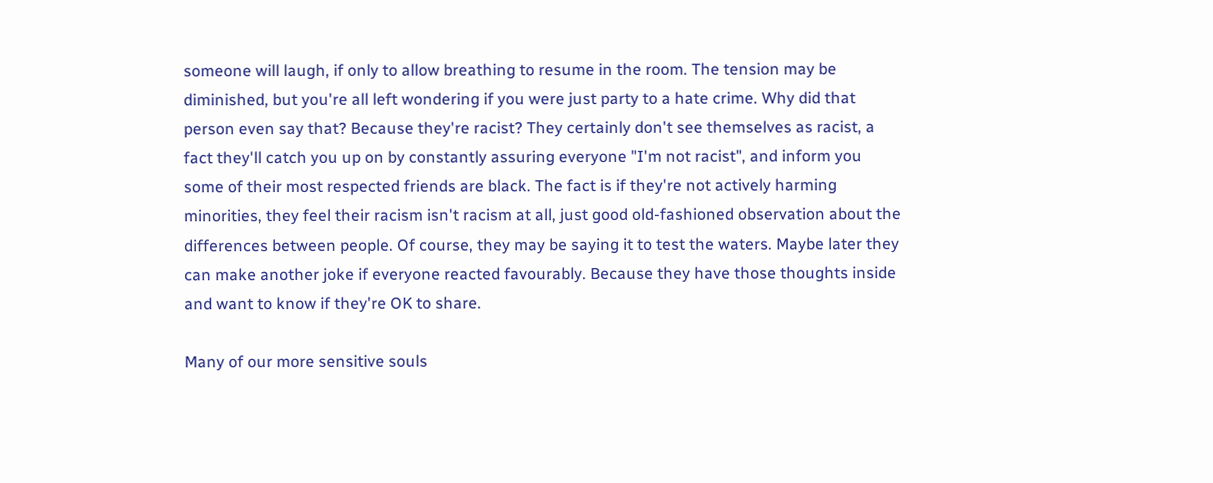someone will laugh, if only to allow breathing to resume in the room. The tension may be diminished, but you're all left wondering if you were just party to a hate crime. Why did that person even say that? Because they're racist? They certainly don't see themselves as racist, a fact they'll catch you up on by constantly assuring everyone "I'm not racist", and inform you some of their most respected friends are black. The fact is if they're not actively harming minorities, they feel their racism isn't racism at all, just good old-fashioned observation about the differences between people. Of course, they may be saying it to test the waters. Maybe later they can make another joke if everyone reacted favourably. Because they have those thoughts inside and want to know if they're OK to share.

Many of our more sensitive souls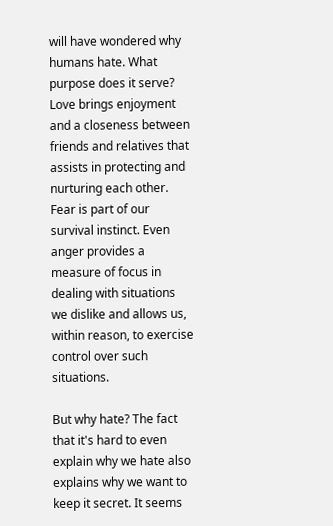will have wondered why humans hate. What purpose does it serve? Love brings enjoyment and a closeness between friends and relatives that assists in protecting and nurturing each other. Fear is part of our survival instinct. Even anger provides a measure of focus in dealing with situations we dislike and allows us, within reason, to exercise control over such situations.

But why hate? The fact that it's hard to even explain why we hate also explains why we want to keep it secret. It seems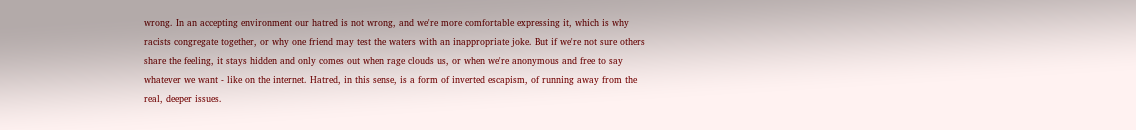wrong. In an accepting environment our hatred is not wrong, and we're more comfortable expressing it, which is why racists congregate together, or why one friend may test the waters with an inappropriate joke. But if we're not sure others share the feeling, it stays hidden and only comes out when rage clouds us, or when we're anonymous and free to say whatever we want - like on the internet. Hatred, in this sense, is a form of inverted escapism, of running away from the real, deeper issues.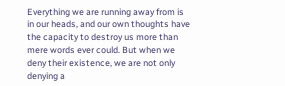Everything we are running away from is in our heads, and our own thoughts have the capacity to destroy us more than mere words ever could. But when we deny their existence, we are not only denying a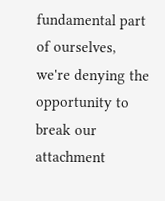fundamental part of ourselves, we're denying the opportunity to break our attachment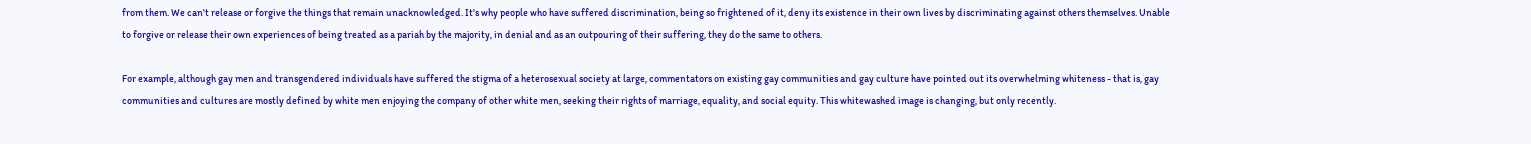from them. We can't release or forgive the things that remain unacknowledged. It's why people who have suffered discrimination, being so frightened of it, deny its existence in their own lives by discriminating against others themselves. Unable to forgive or release their own experiences of being treated as a pariah by the majority, in denial and as an outpouring of their suffering, they do the same to others.

For example, although gay men and transgendered individuals have suffered the stigma of a heterosexual society at large, commentators on existing gay communities and gay culture have pointed out its overwhelming whiteness - that is, gay communities and cultures are mostly defined by white men enjoying the company of other white men, seeking their rights of marriage, equality, and social equity. This whitewashed image is changing, but only recently.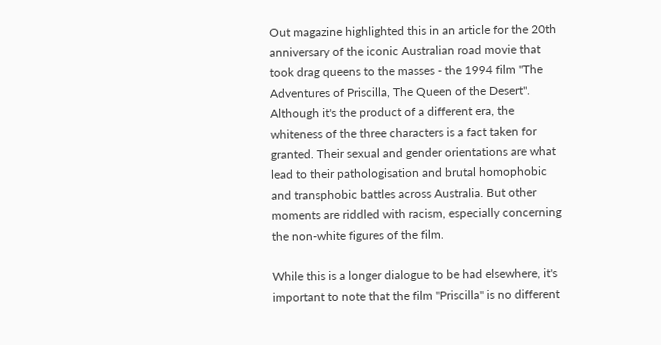Out magazine highlighted this in an article for the 20th anniversary of the iconic Australian road movie that took drag queens to the masses - the 1994 film "The Adventures of Priscilla, The Queen of the Desert". Although it's the product of a different era, the whiteness of the three characters is a fact taken for granted. Their sexual and gender orientations are what lead to their pathologisation and brutal homophobic and transphobic battles across Australia. But other moments are riddled with racism, especially concerning the non-white figures of the film.

While this is a longer dialogue to be had elsewhere, it's important to note that the film "Priscilla" is no different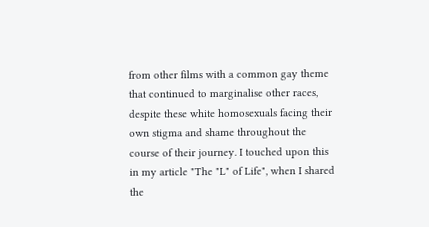from other films with a common gay theme that continued to marginalise other races, despite these white homosexuals facing their own stigma and shame throughout the course of their journey. I touched upon this in my article "The "L" of Life", when I shared the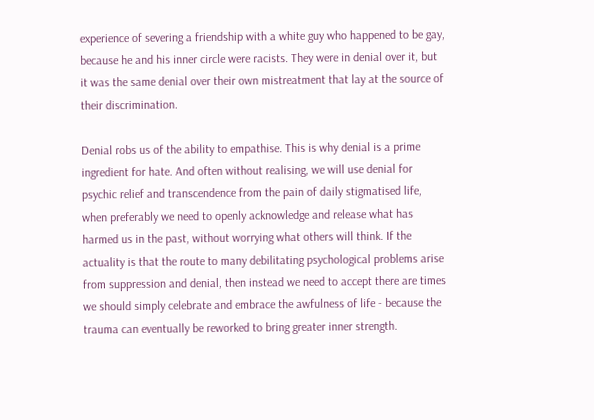experience of severing a friendship with a white guy who happened to be gay, because he and his inner circle were racists. They were in denial over it, but it was the same denial over their own mistreatment that lay at the source of their discrimination.

Denial robs us of the ability to empathise. This is why denial is a prime ingredient for hate. And often without realising, we will use denial for psychic relief and transcendence from the pain of daily stigmatised life, when preferably we need to openly acknowledge and release what has harmed us in the past, without worrying what others will think. If the actuality is that the route to many debilitating psychological problems arise from suppression and denial, then instead we need to accept there are times we should simply celebrate and embrace the awfulness of life - because the trauma can eventually be reworked to bring greater inner strength.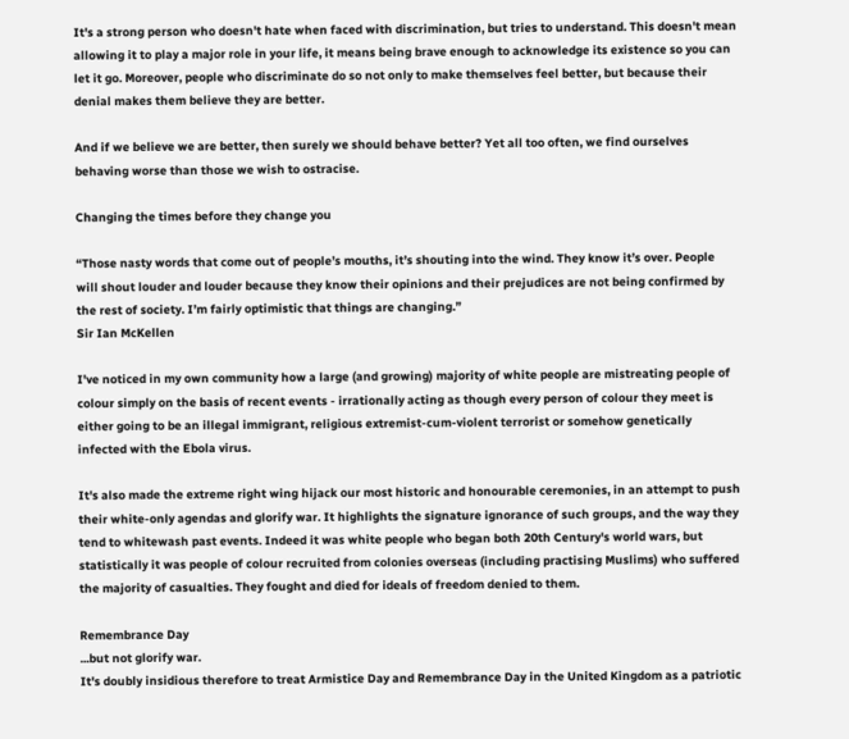It's a strong person who doesn't hate when faced with discrimination, but tries to understand. This doesn't mean allowing it to play a major role in your life, it means being brave enough to acknowledge its existence so you can let it go. Moreover, people who discriminate do so not only to make themselves feel better, but because their denial makes them believe they are better.

And if we believe we are better, then surely we should behave better? Yet all too often, we find ourselves behaving worse than those we wish to ostracise.

Changing the times before they change you

“Those nasty words that come out of people’s mouths, it’s shouting into the wind. They know it’s over. People will shout louder and louder because they know their opinions and their prejudices are not being confirmed by the rest of society. I’m fairly optimistic that things are changing.”
Sir Ian McKellen

I've noticed in my own community how a large (and growing) majority of white people are mistreating people of colour simply on the basis of recent events - irrationally acting as though every person of colour they meet is either going to be an illegal immigrant, religious extremist-cum-violent terrorist or somehow genetically infected with the Ebola virus.

It's also made the extreme right wing hijack our most historic and honourable ceremonies, in an attempt to push their white-only agendas and glorify war. It highlights the signature ignorance of such groups, and the way they tend to whitewash past events. Indeed it was white people who began both 20th Century's world wars, but statistically it was people of colour recruited from colonies overseas (including practising Muslims) who suffered the majority of casualties. They fought and died for ideals of freedom denied to them.

Remembrance Day
...but not glorify war.
It's doubly insidious therefore to treat Armistice Day and Remembrance Day in the United Kingdom as a patriotic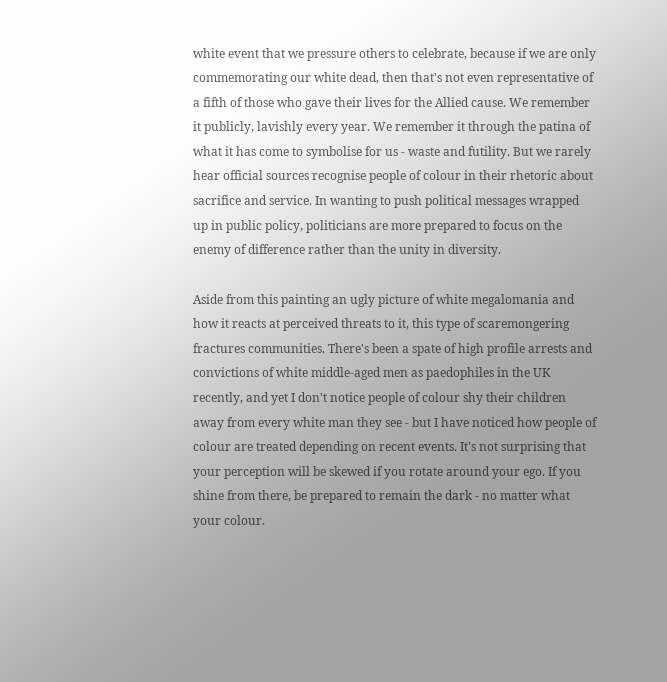white event that we pressure others to celebrate, because if we are only commemorating our white dead, then that's not even representative of a fifth of those who gave their lives for the Allied cause. We remember it publicly, lavishly every year. We remember it through the patina of what it has come to symbolise for us - waste and futility. But we rarely hear official sources recognise people of colour in their rhetoric about sacrifice and service. In wanting to push political messages wrapped up in public policy, politicians are more prepared to focus on the enemy of difference rather than the unity in diversity.

Aside from this painting an ugly picture of white megalomania and how it reacts at perceived threats to it, this type of scaremongering fractures communities. There's been a spate of high profile arrests and convictions of white middle-aged men as paedophiles in the UK recently, and yet I don't notice people of colour shy their children away from every white man they see - but I have noticed how people of colour are treated depending on recent events. It's not surprising that your perception will be skewed if you rotate around your ego. If you shine from there, be prepared to remain the dark - no matter what your colour.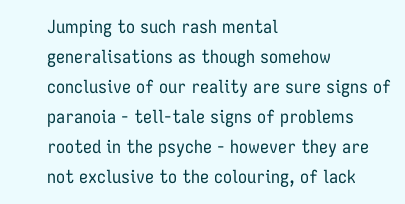Jumping to such rash mental generalisations as though somehow conclusive of our reality are sure signs of paranoia - tell-tale signs of problems rooted in the psyche - however they are not exclusive to the colouring, of lack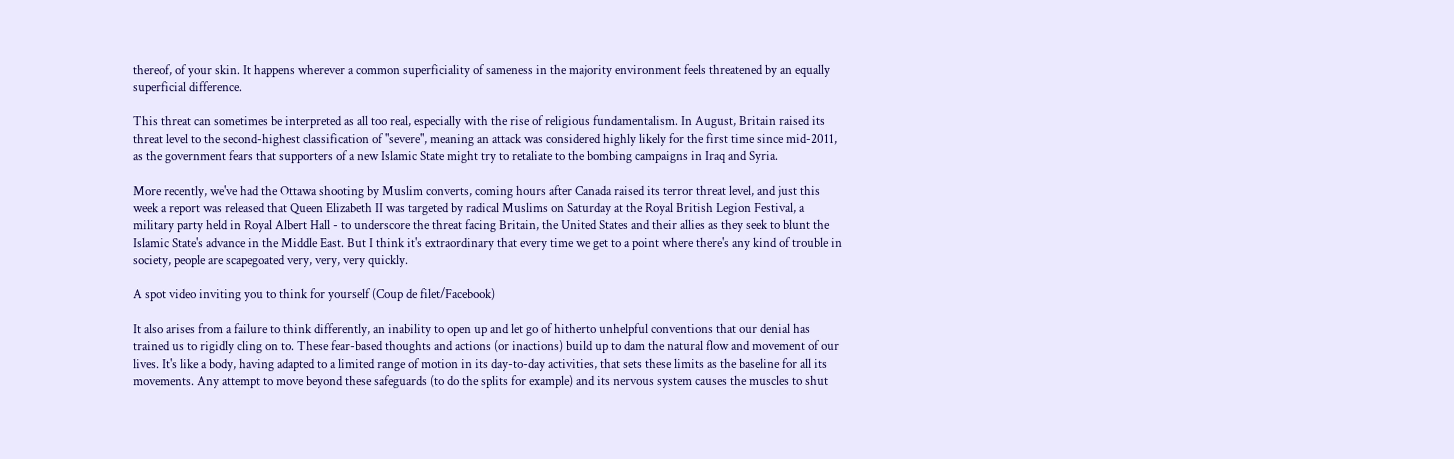thereof, of your skin. It happens wherever a common superficiality of sameness in the majority environment feels threatened by an equally superficial difference.

This threat can sometimes be interpreted as all too real, especially with the rise of religious fundamentalism. In August, Britain raised its threat level to the second-highest classification of "severe", meaning an attack was considered highly likely for the first time since mid-2011, as the government fears that supporters of a new Islamic State might try to retaliate to the bombing campaigns in Iraq and Syria.

More recently, we've had the Ottawa shooting by Muslim converts, coming hours after Canada raised its terror threat level, and just this week a report was released that Queen Elizabeth II was targeted by radical Muslims on Saturday at the Royal British Legion Festival, a military party held in Royal Albert Hall - to underscore the threat facing Britain, the United States and their allies as they seek to blunt the Islamic State's advance in the Middle East. But I think it's extraordinary that every time we get to a point where there's any kind of trouble in society, people are scapegoated very, very, very quickly.

A spot video inviting you to think for yourself (Coup de filet/Facebook)

It also arises from a failure to think differently, an inability to open up and let go of hitherto unhelpful conventions that our denial has trained us to rigidly cling on to. These fear-based thoughts and actions (or inactions) build up to dam the natural flow and movement of our lives. It's like a body, having adapted to a limited range of motion in its day-to-day activities, that sets these limits as the baseline for all its movements. Any attempt to move beyond these safeguards (to do the splits for example) and its nervous system causes the muscles to shut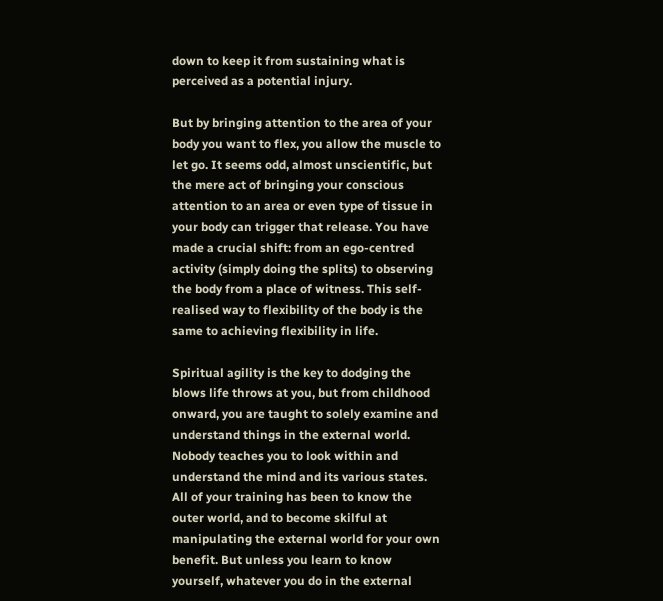down to keep it from sustaining what is perceived as a potential injury.

But by bringing attention to the area of your body you want to flex, you allow the muscle to let go. It seems odd, almost unscientific, but the mere act of bringing your conscious attention to an area or even type of tissue in your body can trigger that release. You have made a crucial shift: from an ego-centred activity (simply doing the splits) to observing the body from a place of witness. This self-realised way to flexibility of the body is the same to achieving flexibility in life.

Spiritual agility is the key to dodging the blows life throws at you, but from childhood onward, you are taught to solely examine and understand things in the external world. Nobody teaches you to look within and understand the mind and its various states. All of your training has been to know the outer world, and to become skilful at manipulating the external world for your own benefit. But unless you learn to know yourself, whatever you do in the external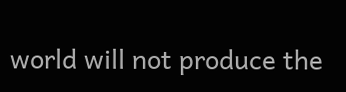world will not produce the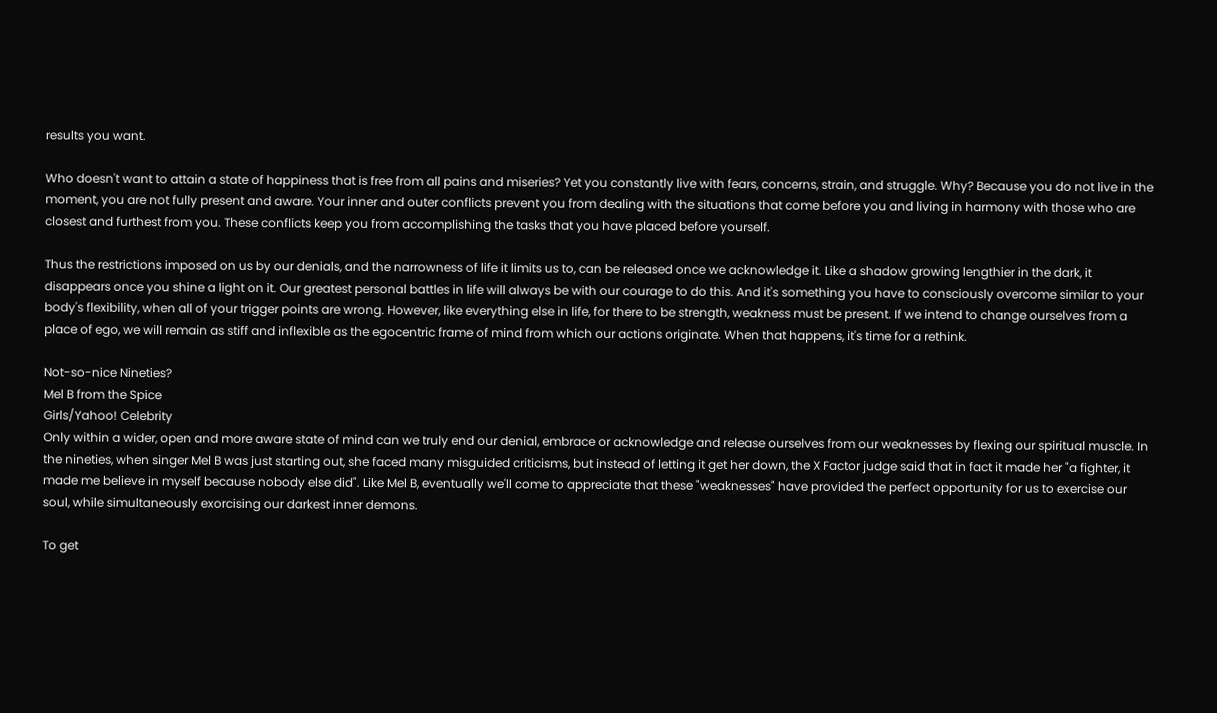results you want.

Who doesn't want to attain a state of happiness that is free from all pains and miseries? Yet you constantly live with fears, concerns, strain, and struggle. Why? Because you do not live in the moment, you are not fully present and aware. Your inner and outer conflicts prevent you from dealing with the situations that come before you and living in harmony with those who are closest and furthest from you. These conflicts keep you from accomplishing the tasks that you have placed before yourself.

Thus the restrictions imposed on us by our denials, and the narrowness of life it limits us to, can be released once we acknowledge it. Like a shadow growing lengthier in the dark, it disappears once you shine a light on it. Our greatest personal battles in life will always be with our courage to do this. And it's something you have to consciously overcome similar to your body's flexibility, when all of your trigger points are wrong. However, like everything else in life, for there to be strength, weakness must be present. If we intend to change ourselves from a place of ego, we will remain as stiff and inflexible as the egocentric frame of mind from which our actions originate. When that happens, it's time for a rethink.

Not-so-nice Nineties?
Mel B from the Spice
Girls/Yahoo! Celebrity
Only within a wider, open and more aware state of mind can we truly end our denial, embrace or acknowledge and release ourselves from our weaknesses by flexing our spiritual muscle. In the nineties, when singer Mel B was just starting out, she faced many misguided criticisms, but instead of letting it get her down, the X Factor judge said that in fact it made her "a fighter, it made me believe in myself because nobody else did". Like Mel B, eventually we'll come to appreciate that these "weaknesses" have provided the perfect opportunity for us to exercise our soul, while simultaneously exorcising our darkest inner demons.

To get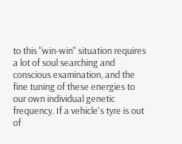to this "win-win" situation requires a lot of soul searching and conscious examination, and the fine tuning of these energies to our own individual genetic frequency. If a vehicle's tyre is out of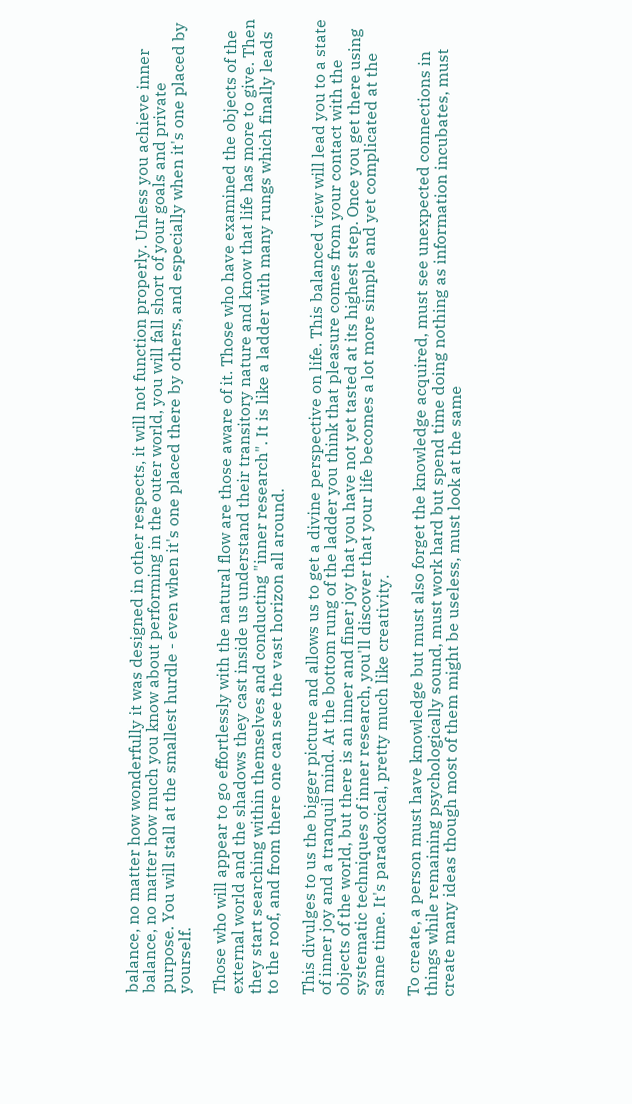balance, no matter how wonderfully it was designed in other respects, it will not function properly. Unless you achieve inner balance, no matter how much you know about performing in the outer world, you will fall short of your goals and private purpose. You will stall at the smallest hurdle - even when it's one placed there by others, and especially when it's one placed by yourself.

Those who will appear to go effortlessly with the natural flow are those aware of it. Those who have examined the objects of the external world and the shadows they cast inside us understand their transitory nature and know that life has more to give. Then they start searching within themselves and conducting "inner research". It is like a ladder with many rungs which finally leads to the roof, and from there one can see the vast horizon all around.

This divulges to us the bigger picture and allows us to get a divine perspective on life. This balanced view will lead you to a state of inner joy and a tranquil mind. At the bottom rung of the ladder you think that pleasure comes from your contact with the objects of the world, but there is an inner and finer joy that you have not yet tasted at its highest step. Once you get there using systematic techniques of inner research, you'll discover that your life becomes a lot more simple and yet complicated at the same time. It's paradoxical, pretty much like creativity.

To create, a person must have knowledge but must also forget the knowledge acquired, must see unexpected connections in things while remaining psychologically sound, must work hard but spend time doing nothing as information incubates, must create many ideas though most of them might be useless, must look at the same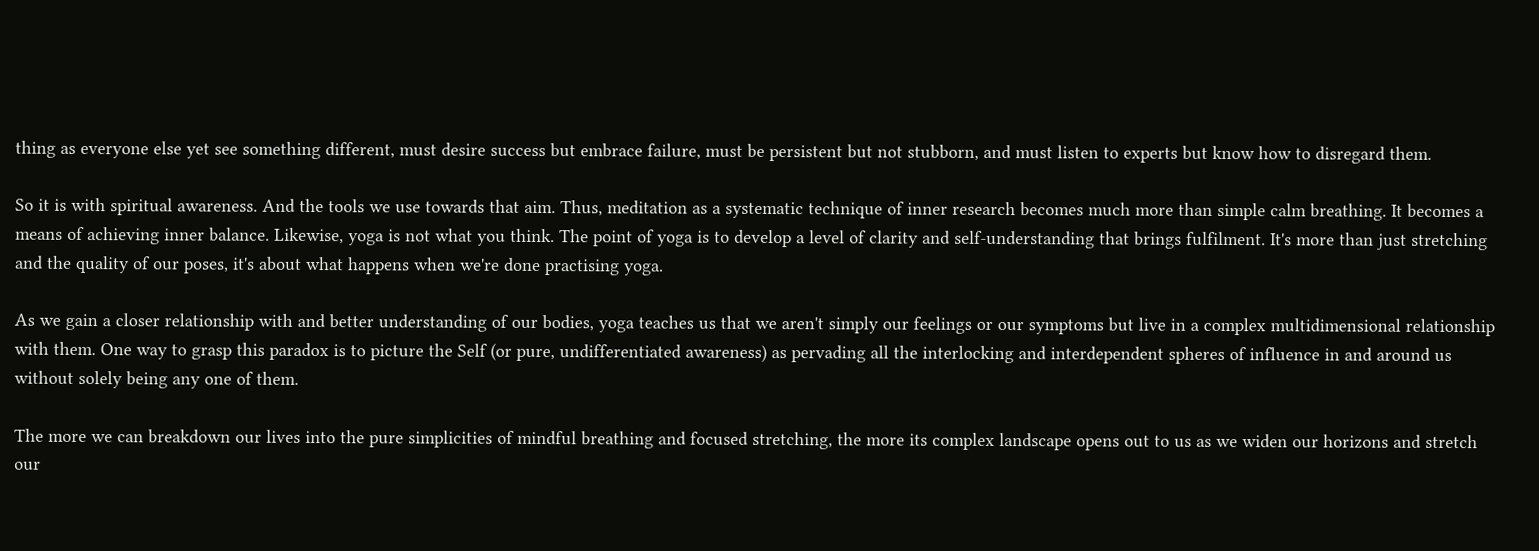thing as everyone else yet see something different, must desire success but embrace failure, must be persistent but not stubborn, and must listen to experts but know how to disregard them.

So it is with spiritual awareness. And the tools we use towards that aim. Thus, meditation as a systematic technique of inner research becomes much more than simple calm breathing. It becomes a means of achieving inner balance. Likewise, yoga is not what you think. The point of yoga is to develop a level of clarity and self-understanding that brings fulfilment. It's more than just stretching and the quality of our poses, it's about what happens when we're done practising yoga.

As we gain a closer relationship with and better understanding of our bodies, yoga teaches us that we aren't simply our feelings or our symptoms but live in a complex multidimensional relationship with them. One way to grasp this paradox is to picture the Self (or pure, undifferentiated awareness) as pervading all the interlocking and interdependent spheres of influence in and around us without solely being any one of them.

The more we can breakdown our lives into the pure simplicities of mindful breathing and focused stretching, the more its complex landscape opens out to us as we widen our horizons and stretch our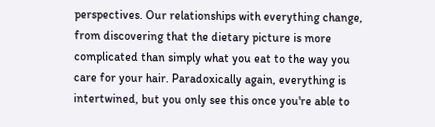perspectives. Our relationships with everything change, from discovering that the dietary picture is more complicated than simply what you eat to the way you care for your hair. Paradoxically again, everything is intertwined, but you only see this once you're able to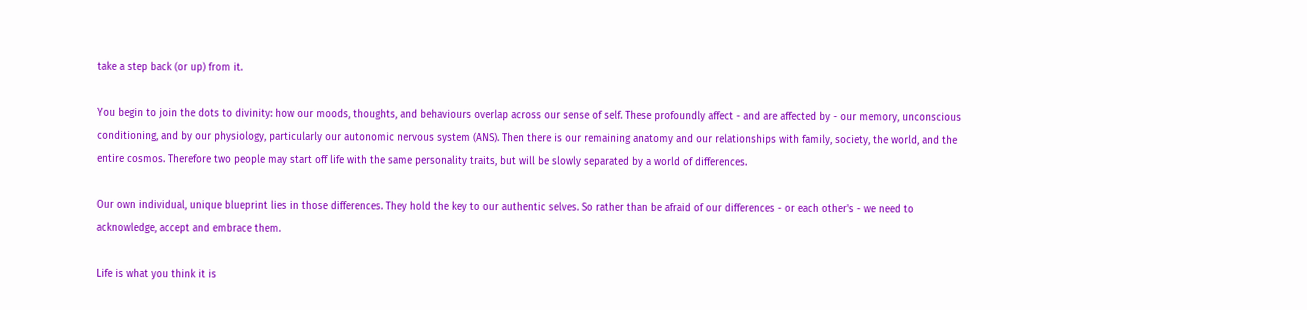take a step back (or up) from it.

You begin to join the dots to divinity: how our moods, thoughts, and behaviours overlap across our sense of self. These profoundly affect - and are affected by - our memory, unconscious conditioning, and by our physiology, particularly our autonomic nervous system (ANS). Then there is our remaining anatomy and our relationships with family, society, the world, and the entire cosmos. Therefore two people may start off life with the same personality traits, but will be slowly separated by a world of differences.

Our own individual, unique blueprint lies in those differences. They hold the key to our authentic selves. So rather than be afraid of our differences - or each other's - we need to acknowledge, accept and embrace them.

Life is what you think it is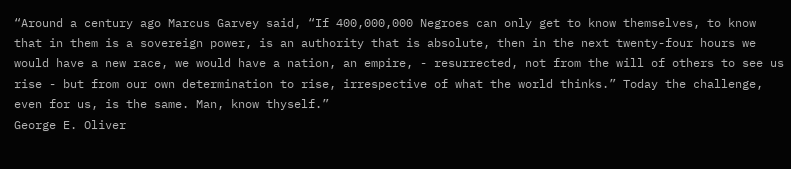“Around a century ago Marcus Garvey said, “If 400,000,000 Negroes can only get to know themselves, to know that in them is a sovereign power, is an authority that is absolute, then in the next twenty-four hours we would have a new race, we would have a nation, an empire, - resurrected, not from the will of others to see us rise - but from our own determination to rise, irrespective of what the world thinks.” Today the challenge, even for us, is the same. Man, know thyself.”
George E. Oliver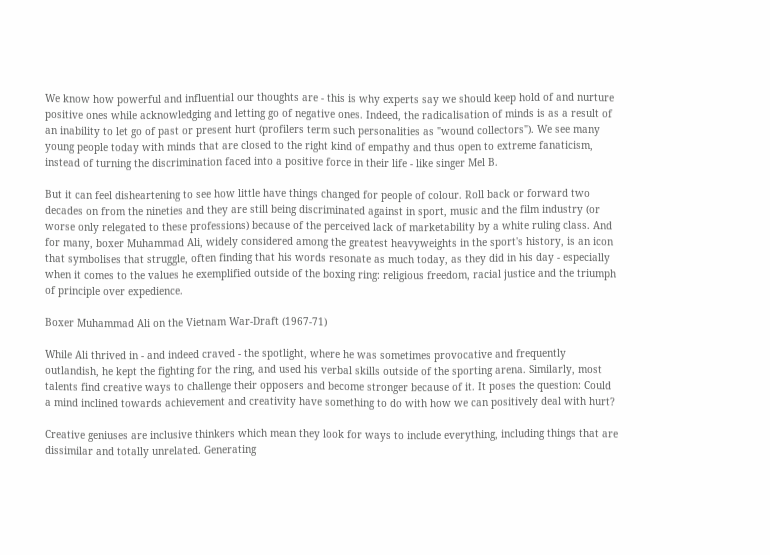We know how powerful and influential our thoughts are - this is why experts say we should keep hold of and nurture positive ones while acknowledging and letting go of negative ones. Indeed, the radicalisation of minds is as a result of an inability to let go of past or present hurt (profilers term such personalities as "wound collectors"). We see many young people today with minds that are closed to the right kind of empathy and thus open to extreme fanaticism, instead of turning the discrimination faced into a positive force in their life - like singer Mel B.

But it can feel disheartening to see how little have things changed for people of colour. Roll back or forward two decades on from the nineties and they are still being discriminated against in sport, music and the film industry (or worse only relegated to these professions) because of the perceived lack of marketability by a white ruling class. And for many, boxer Muhammad Ali, widely considered among the greatest heavyweights in the sport's history, is an icon that symbolises that struggle, often finding that his words resonate as much today, as they did in his day - especially when it comes to the values he exemplified outside of the boxing ring: religious freedom, racial justice and the triumph of principle over expedience.

Boxer Muhammad Ali on the Vietnam War-Draft (1967-71)

While Ali thrived in - and indeed craved - the spotlight, where he was sometimes provocative and frequently outlandish, he kept the fighting for the ring, and used his verbal skills outside of the sporting arena. Similarly, most talents find creative ways to challenge their opposers and become stronger because of it. It poses the question: Could a mind inclined towards achievement and creativity have something to do with how we can positively deal with hurt?

Creative geniuses are inclusive thinkers which mean they look for ways to include everything, including things that are dissimilar and totally unrelated. Generating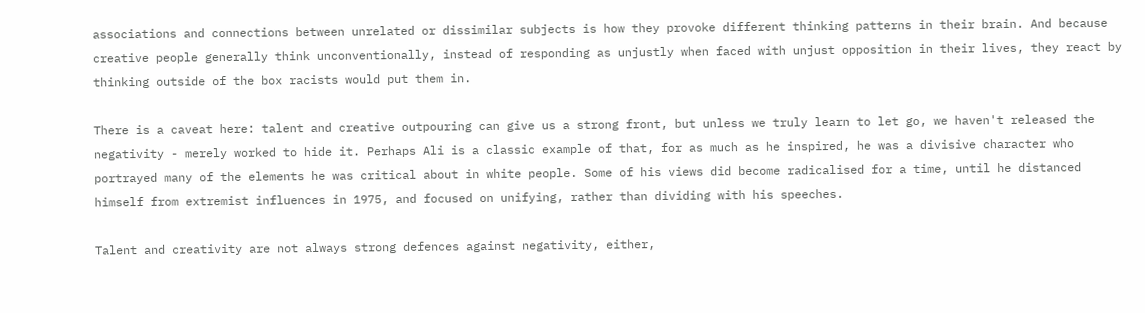associations and connections between unrelated or dissimilar subjects is how they provoke different thinking patterns in their brain. And because creative people generally think unconventionally, instead of responding as unjustly when faced with unjust opposition in their lives, they react by thinking outside of the box racists would put them in.

There is a caveat here: talent and creative outpouring can give us a strong front, but unless we truly learn to let go, we haven't released the negativity - merely worked to hide it. Perhaps Ali is a classic example of that, for as much as he inspired, he was a divisive character who portrayed many of the elements he was critical about in white people. Some of his views did become radicalised for a time, until he distanced himself from extremist influences in 1975, and focused on unifying, rather than dividing with his speeches.

Talent and creativity are not always strong defences against negativity, either,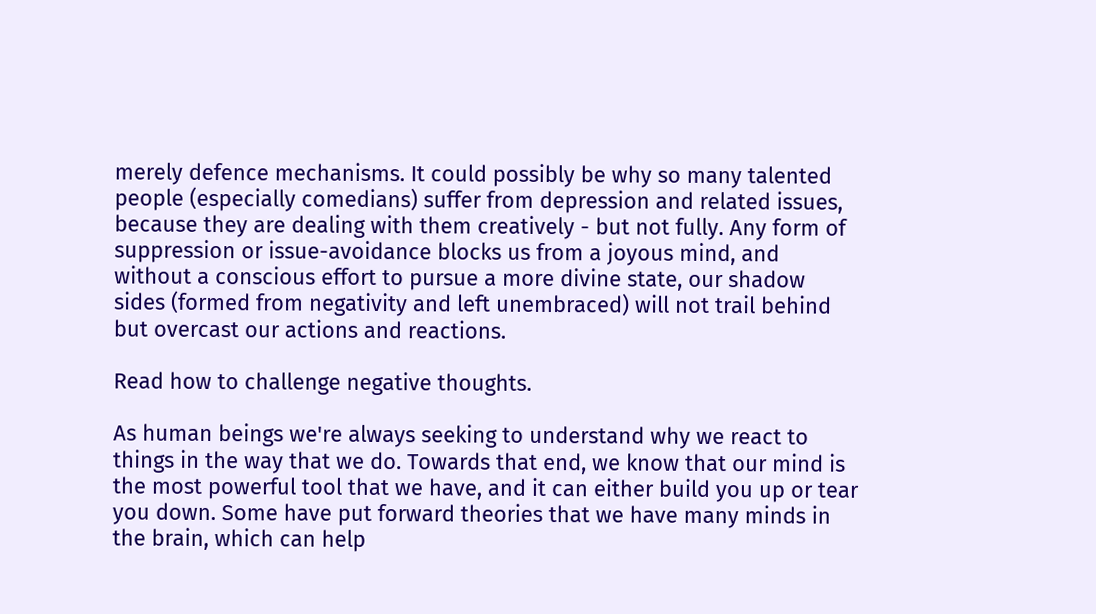merely defence mechanisms. It could possibly be why so many talented people (especially comedians) suffer from depression and related issues, because they are dealing with them creatively - but not fully. Any form of suppression or issue-avoidance blocks us from a joyous mind, and without a conscious effort to pursue a more divine state, our shadow sides (formed from negativity and left unembraced) will not trail behind but overcast our actions and reactions.

Read how to challenge negative thoughts.

As human beings we're always seeking to understand why we react to things in the way that we do. Towards that end, we know that our mind is the most powerful tool that we have, and it can either build you up or tear you down. Some have put forward theories that we have many minds in the brain, which can help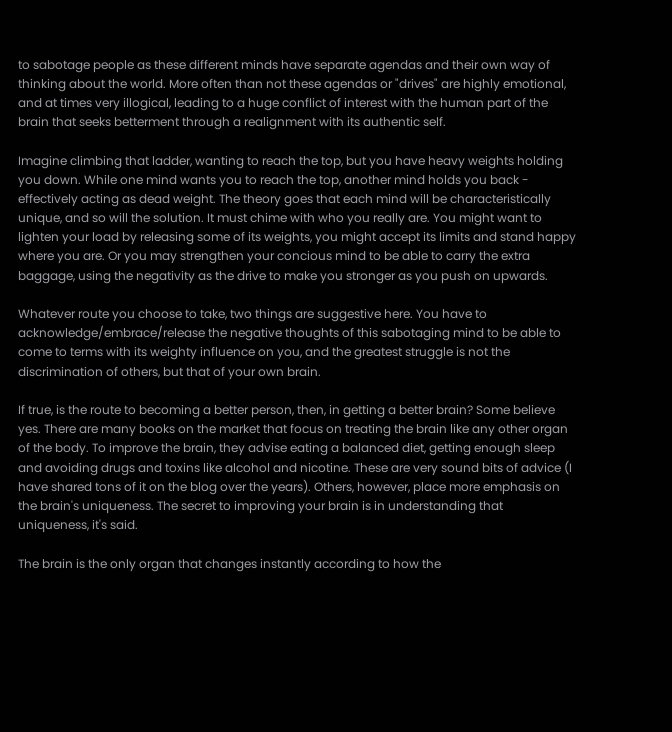to sabotage people as these different minds have separate agendas and their own way of thinking about the world. More often than not these agendas or "drives" are highly emotional, and at times very illogical, leading to a huge conflict of interest with the human part of the brain that seeks betterment through a realignment with its authentic self.

Imagine climbing that ladder, wanting to reach the top, but you have heavy weights holding you down. While one mind wants you to reach the top, another mind holds you back - effectively acting as dead weight. The theory goes that each mind will be characteristically unique, and so will the solution. It must chime with who you really are. You might want to lighten your load by releasing some of its weights, you might accept its limits and stand happy where you are. Or you may strengthen your concious mind to be able to carry the extra baggage, using the negativity as the drive to make you stronger as you push on upwards.

Whatever route you choose to take, two things are suggestive here. You have to acknowledge/embrace/release the negative thoughts of this sabotaging mind to be able to come to terms with its weighty influence on you, and the greatest struggle is not the discrimination of others, but that of your own brain.

If true, is the route to becoming a better person, then, in getting a better brain? Some believe yes. There are many books on the market that focus on treating the brain like any other organ of the body. To improve the brain, they advise eating a balanced diet, getting enough sleep and avoiding drugs and toxins like alcohol and nicotine. These are very sound bits of advice (I have shared tons of it on the blog over the years). Others, however, place more emphasis on the brain's uniqueness. The secret to improving your brain is in understanding that uniqueness, it's said.

The brain is the only organ that changes instantly according to how the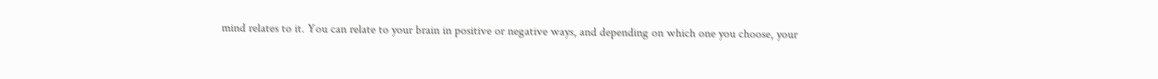mind relates to it. You can relate to your brain in positive or negative ways, and depending on which one you choose, your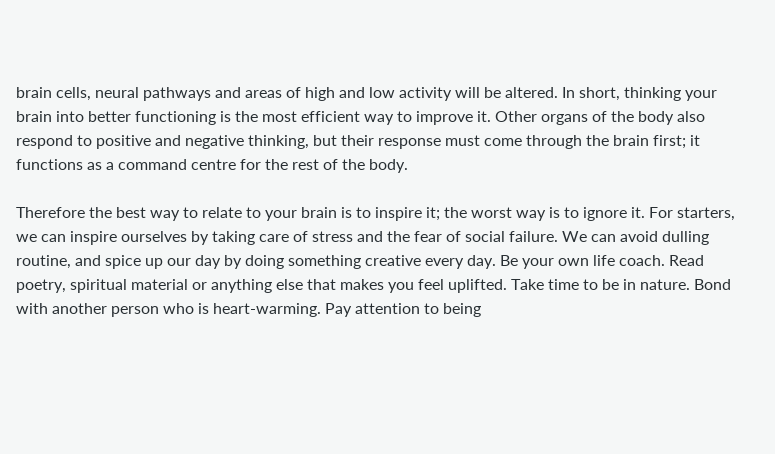brain cells, neural pathways and areas of high and low activity will be altered. In short, thinking your brain into better functioning is the most efficient way to improve it. Other organs of the body also respond to positive and negative thinking, but their response must come through the brain first; it functions as a command centre for the rest of the body.

Therefore the best way to relate to your brain is to inspire it; the worst way is to ignore it. For starters, we can inspire ourselves by taking care of stress and the fear of social failure. We can avoid dulling routine, and spice up our day by doing something creative every day. Be your own life coach. Read poetry, spiritual material or anything else that makes you feel uplifted. Take time to be in nature. Bond with another person who is heart-warming. Pay attention to being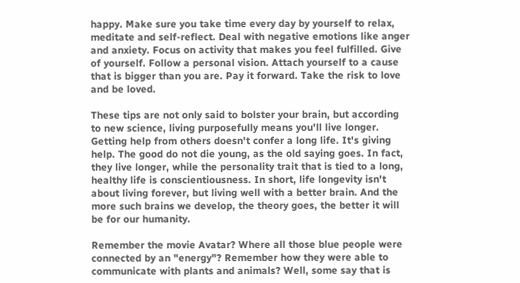happy. Make sure you take time every day by yourself to relax, meditate and self-reflect. Deal with negative emotions like anger and anxiety. Focus on activity that makes you feel fulfilled. Give of yourself. Follow a personal vision. Attach yourself to a cause that is bigger than you are. Pay it forward. Take the risk to love and be loved.

These tips are not only said to bolster your brain, but according to new science, living purposefully means you'll live longer. Getting help from others doesn't confer a long life. It's giving help. The good do not die young, as the old saying goes. In fact, they live longer, while the personality trait that is tied to a long, healthy life is conscientiousness. In short, life longevity isn't about living forever, but living well with a better brain. And the more such brains we develop, the theory goes, the better it will be for our humanity.

Remember the movie Avatar? Where all those blue people were connected by an "energy"? Remember how they were able to communicate with plants and animals? Well, some say that is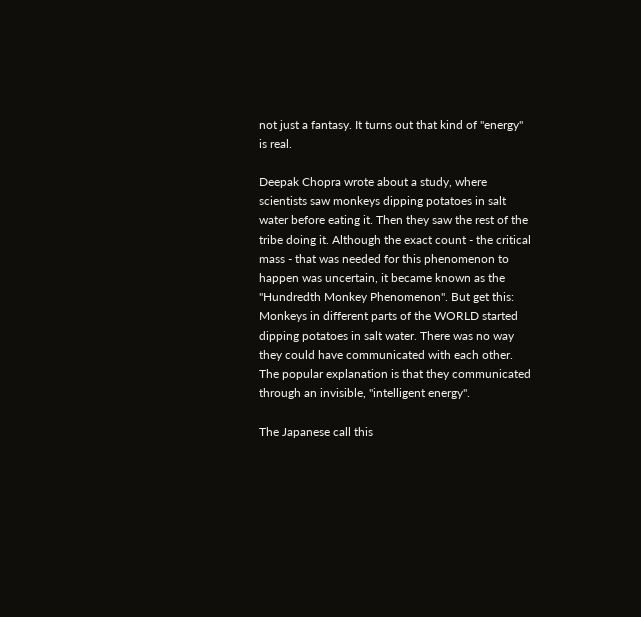not just a fantasy. It turns out that kind of "energy" is real.

Deepak Chopra wrote about a study, where scientists saw monkeys dipping potatoes in salt water before eating it. Then they saw the rest of the tribe doing it. Although the exact count - the critical mass - that was needed for this phenomenon to happen was uncertain, it became known as the "Hundredth Monkey Phenomenon". But get this: Monkeys in different parts of the WORLD started dipping potatoes in salt water. There was no way they could have communicated with each other. The popular explanation is that they communicated through an invisible, "intelligent energy".

The Japanese call this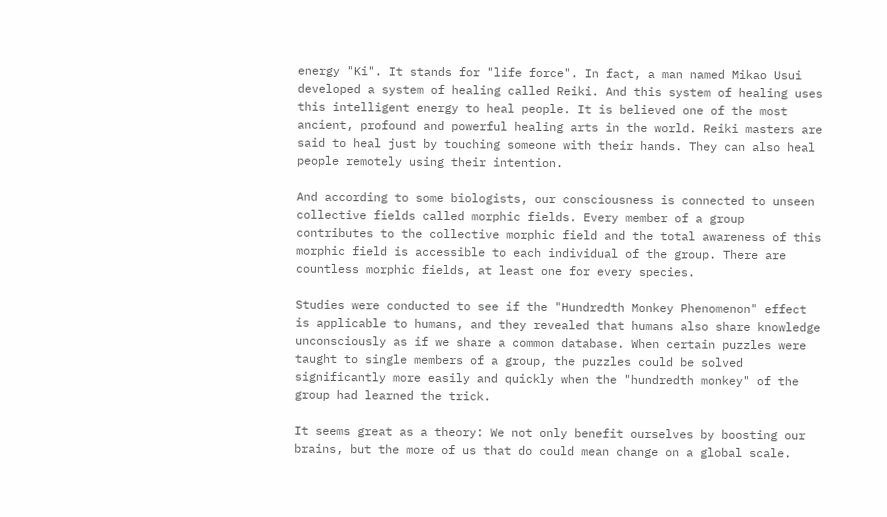energy "Ki". It stands for "life force". In fact, a man named Mikao Usui developed a system of healing called Reiki. And this system of healing uses this intelligent energy to heal people. It is believed one of the most ancient, profound and powerful healing arts in the world. Reiki masters are said to heal just by touching someone with their hands. They can also heal people remotely using their intention.

And according to some biologists, our consciousness is connected to unseen collective fields called morphic fields. Every member of a group contributes to the collective morphic field and the total awareness of this morphic field is accessible to each individual of the group. There are countless morphic fields, at least one for every species.

Studies were conducted to see if the "Hundredth Monkey Phenomenon" effect is applicable to humans, and they revealed that humans also share knowledge unconsciously as if we share a common database. When certain puzzles were taught to single members of a group, the puzzles could be solved significantly more easily and quickly when the "hundredth monkey" of the group had learned the trick.

It seems great as a theory: We not only benefit ourselves by boosting our brains, but the more of us that do could mean change on a global scale.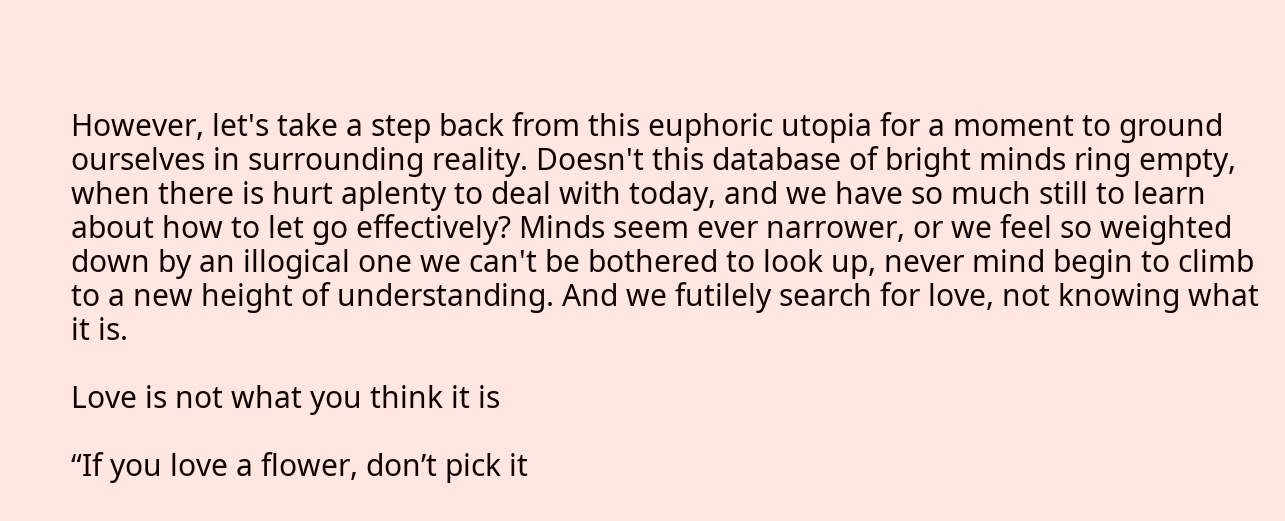However, let's take a step back from this euphoric utopia for a moment to ground ourselves in surrounding reality. Doesn't this database of bright minds ring empty, when there is hurt aplenty to deal with today, and we have so much still to learn about how to let go effectively? Minds seem ever narrower, or we feel so weighted down by an illogical one we can't be bothered to look up, never mind begin to climb to a new height of understanding. And we futilely search for love, not knowing what it is.

Love is not what you think it is

“If you love a flower, don’t pick it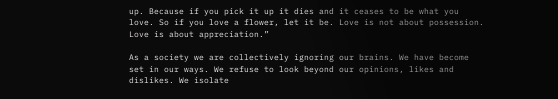up. Because if you pick it up it dies and it ceases to be what you love. So if you love a flower, let it be. Love is not about possession. Love is about appreciation.”

As a society we are collectively ignoring our brains. We have become set in our ways. We refuse to look beyond our opinions, likes and dislikes. We isolate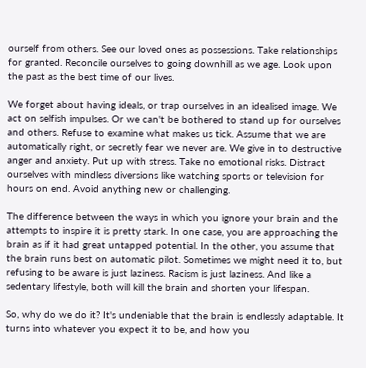ourself from others. See our loved ones as possessions. Take relationships for granted. Reconcile ourselves to going downhill as we age. Look upon the past as the best time of our lives.

We forget about having ideals, or trap ourselves in an idealised image. We act on selfish impulses. Or we can't be bothered to stand up for ourselves and others. Refuse to examine what makes us tick. Assume that we are automatically right, or secretly fear we never are. We give in to destructive anger and anxiety. Put up with stress. Take no emotional risks. Distract ourselves with mindless diversions like watching sports or television for hours on end. Avoid anything new or challenging.

The difference between the ways in which you ignore your brain and the attempts to inspire it is pretty stark. In one case, you are approaching the brain as if it had great untapped potential. In the other, you assume that the brain runs best on automatic pilot. Sometimes we might need it to, but refusing to be aware is just laziness. Racism is just laziness. And like a sedentary lifestyle, both will kill the brain and shorten your lifespan.

So, why do we do it? It's undeniable that the brain is endlessly adaptable. It turns into whatever you expect it to be, and how you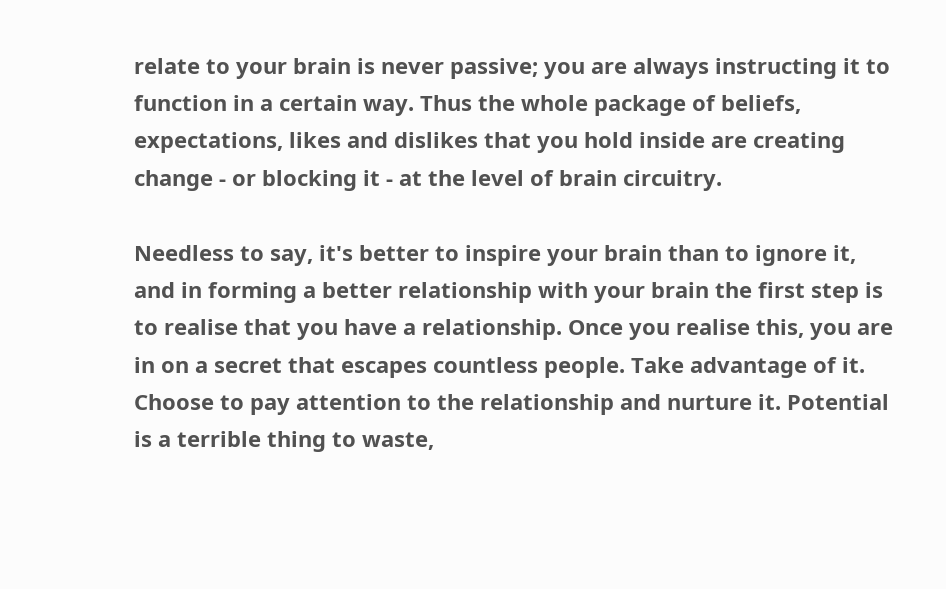relate to your brain is never passive; you are always instructing it to function in a certain way. Thus the whole package of beliefs, expectations, likes and dislikes that you hold inside are creating change - or blocking it - at the level of brain circuitry.

Needless to say, it's better to inspire your brain than to ignore it, and in forming a better relationship with your brain the first step is to realise that you have a relationship. Once you realise this, you are in on a secret that escapes countless people. Take advantage of it. Choose to pay attention to the relationship and nurture it. Potential is a terrible thing to waste,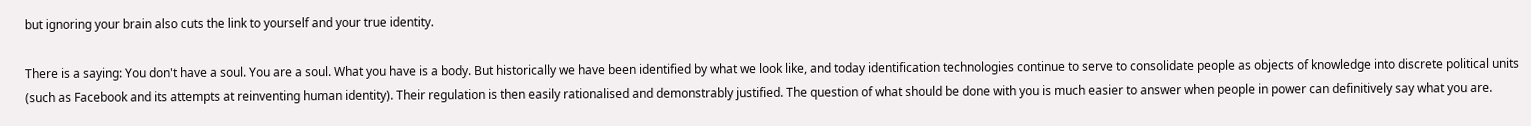but ignoring your brain also cuts the link to yourself and your true identity.

There is a saying: You don't have a soul. You are a soul. What you have is a body. But historically we have been identified by what we look like, and today identification technologies continue to serve to consolidate people as objects of knowledge into discrete political units (such as Facebook and its attempts at reinventing human identity). Their regulation is then easily rationalised and demonstrably justified. The question of what should be done with you is much easier to answer when people in power can definitively say what you are.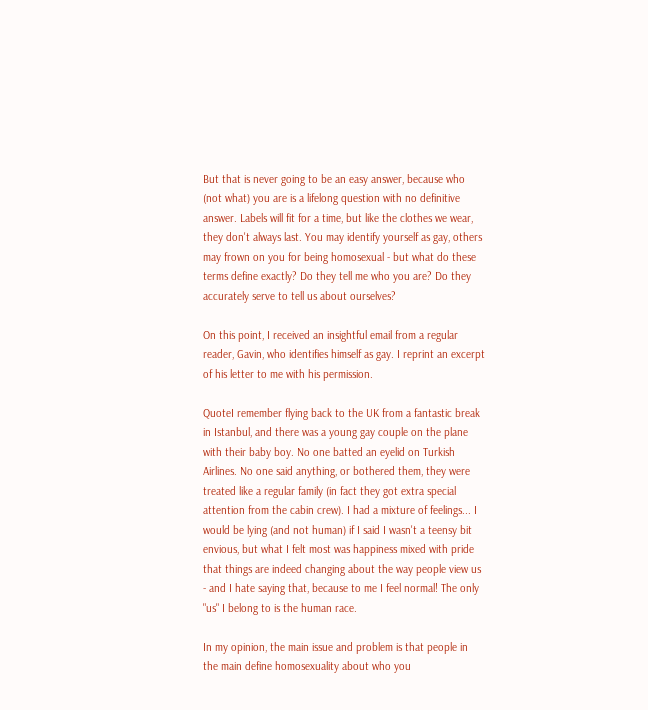But that is never going to be an easy answer, because who (not what) you are is a lifelong question with no definitive answer. Labels will fit for a time, but like the clothes we wear, they don't always last. You may identify yourself as gay, others may frown on you for being homosexual - but what do these terms define exactly? Do they tell me who you are? Do they accurately serve to tell us about ourselves?

On this point, I received an insightful email from a regular reader, Gavin, who identifies himself as gay. I reprint an excerpt of his letter to me with his permission.

QuoteI remember flying back to the UK from a fantastic break in Istanbul, and there was a young gay couple on the plane with their baby boy. No one batted an eyelid on Turkish Airlines. No one said anything, or bothered them, they were treated like a regular family (in fact they got extra special attention from the cabin crew). I had a mixture of feelings... I would be lying (and not human) if I said I wasn't a teensy bit envious, but what I felt most was happiness mixed with pride that things are indeed changing about the way people view us - and I hate saying that, because to me I feel normal! The only "us" I belong to is the human race.

In my opinion, the main issue and problem is that people in the main define homosexuality about who you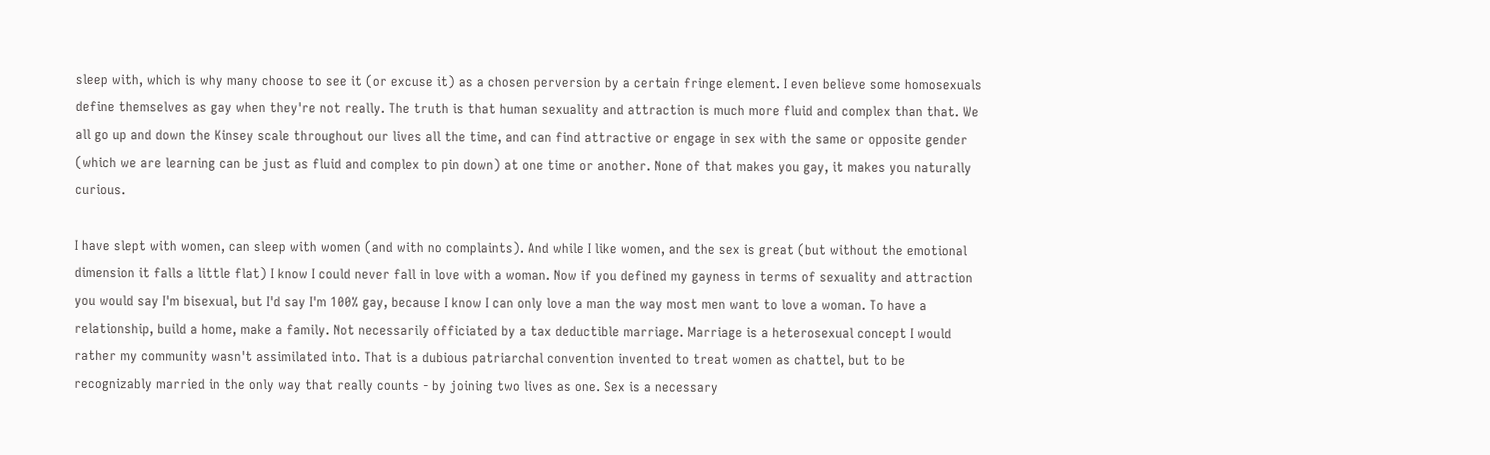sleep with, which is why many choose to see it (or excuse it) as a chosen perversion by a certain fringe element. I even believe some homosexuals define themselves as gay when they're not really. The truth is that human sexuality and attraction is much more fluid and complex than that. We all go up and down the Kinsey scale throughout our lives all the time, and can find attractive or engage in sex with the same or opposite gender (which we are learning can be just as fluid and complex to pin down) at one time or another. None of that makes you gay, it makes you naturally curious.

I have slept with women, can sleep with women (and with no complaints). And while I like women, and the sex is great (but without the emotional dimension it falls a little flat) I know I could never fall in love with a woman. Now if you defined my gayness in terms of sexuality and attraction you would say I'm bisexual, but I'd say I'm 100% gay, because I know I can only love a man the way most men want to love a woman. To have a relationship, build a home, make a family. Not necessarily officiated by a tax deductible marriage. Marriage is a heterosexual concept I would rather my community wasn't assimilated into. That is a dubious patriarchal convention invented to treat women as chattel, but to be recognizably married in the only way that really counts - by joining two lives as one. Sex is a necessary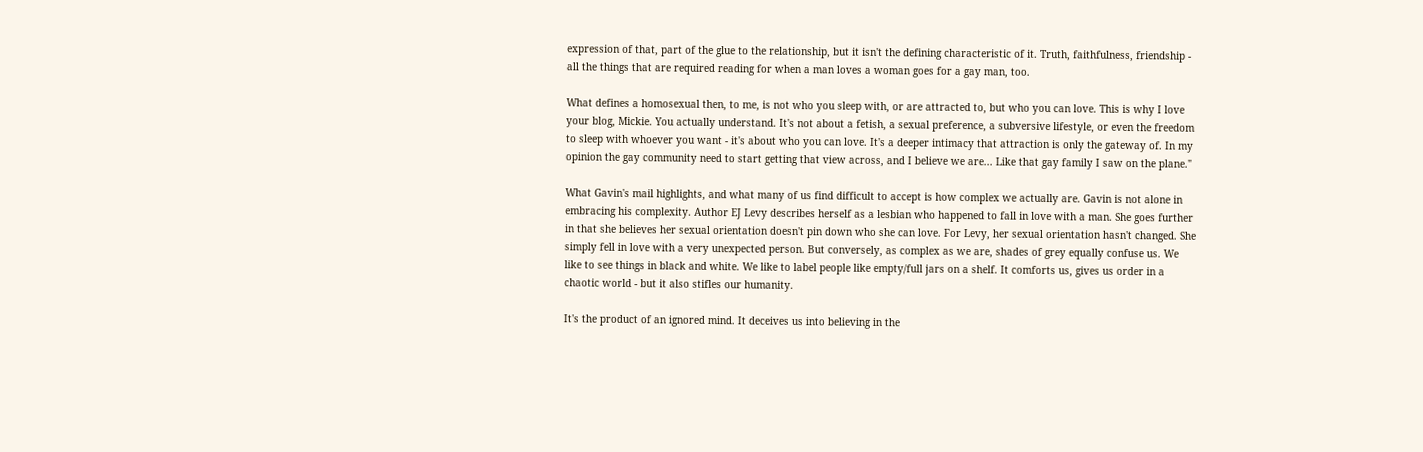expression of that, part of the glue to the relationship, but it isn't the defining characteristic of it. Truth, faithfulness, friendship - all the things that are required reading for when a man loves a woman goes for a gay man, too.

What defines a homosexual then, to me, is not who you sleep with, or are attracted to, but who you can love. This is why I love your blog, Mickie. You actually understand. It's not about a fetish, a sexual preference, a subversive lifestyle, or even the freedom to sleep with whoever you want - it's about who you can love. It's a deeper intimacy that attraction is only the gateway of. In my opinion the gay community need to start getting that view across, and I believe we are... Like that gay family I saw on the plane."

What Gavin's mail highlights, and what many of us find difficult to accept is how complex we actually are. Gavin is not alone in embracing his complexity. Author EJ Levy describes herself as a lesbian who happened to fall in love with a man. She goes further in that she believes her sexual orientation doesn't pin down who she can love. For Levy, her sexual orientation hasn't changed. She simply fell in love with a very unexpected person. But conversely, as complex as we are, shades of grey equally confuse us. We like to see things in black and white. We like to label people like empty/full jars on a shelf. It comforts us, gives us order in a chaotic world - but it also stifles our humanity.

It's the product of an ignored mind. It deceives us into believing in the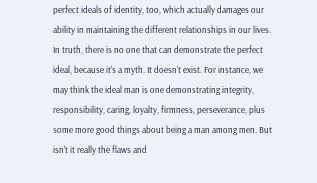perfect ideals of identity, too, which actually damages our ability in maintaining the different relationships in our lives. In truth, there is no one that can demonstrate the perfect ideal, because it's a myth. It doesn't exist. For instance, we may think the ideal man is one demonstrating integrity, responsibility, caring, loyalty, firmness, perseverance, plus some more good things about being a man among men. But isn't it really the flaws and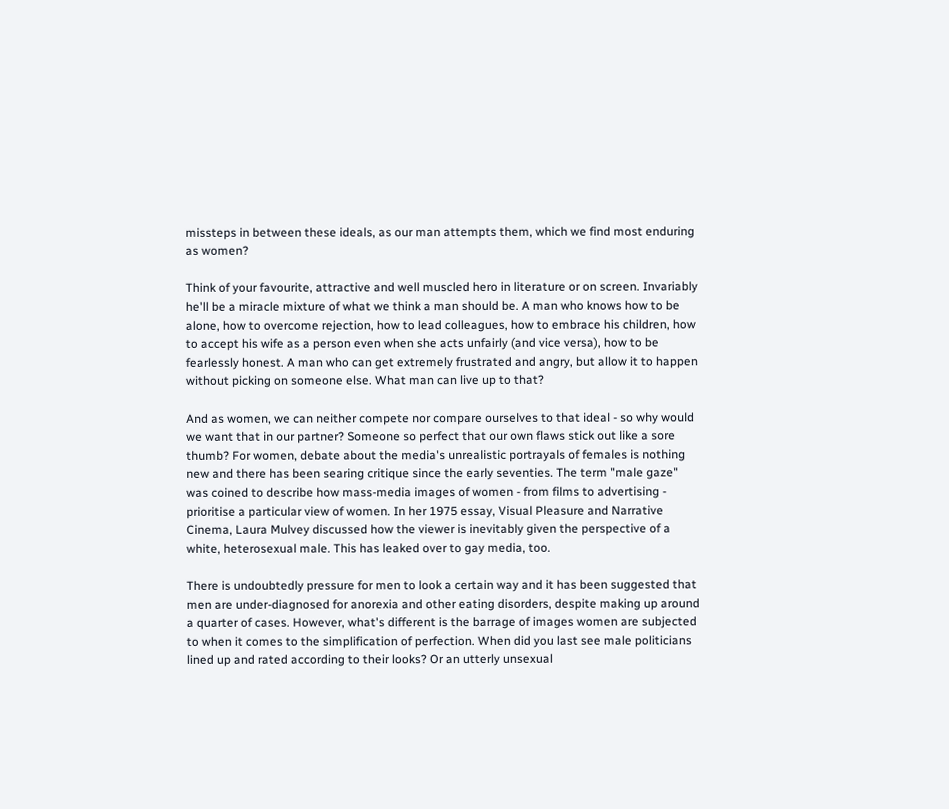missteps in between these ideals, as our man attempts them, which we find most enduring as women?

Think of your favourite, attractive and well muscled hero in literature or on screen. Invariably he'll be a miracle mixture of what we think a man should be. A man who knows how to be alone, how to overcome rejection, how to lead colleagues, how to embrace his children, how to accept his wife as a person even when she acts unfairly (and vice versa), how to be fearlessly honest. A man who can get extremely frustrated and angry, but allow it to happen without picking on someone else. What man can live up to that?

And as women, we can neither compete nor compare ourselves to that ideal - so why would we want that in our partner? Someone so perfect that our own flaws stick out like a sore thumb? For women, debate about the media's unrealistic portrayals of females is nothing new and there has been searing critique since the early seventies. The term "male gaze" was coined to describe how mass-media images of women - from films to advertising - prioritise a particular view of women. In her 1975 essay, Visual Pleasure and Narrative Cinema, Laura Mulvey discussed how the viewer is inevitably given the perspective of a white, heterosexual male. This has leaked over to gay media, too.

There is undoubtedly pressure for men to look a certain way and it has been suggested that men are under-diagnosed for anorexia and other eating disorders, despite making up around a quarter of cases. However, what's different is the barrage of images women are subjected to when it comes to the simplification of perfection. When did you last see male politicians lined up and rated according to their looks? Or an utterly unsexual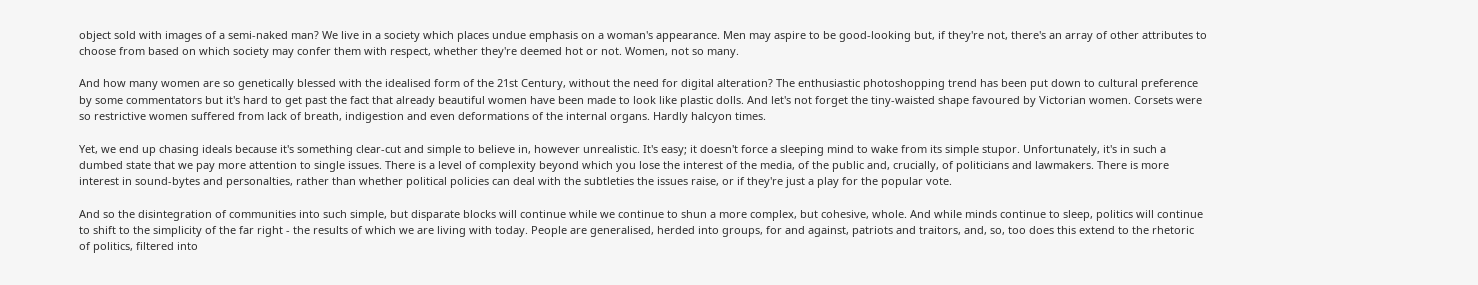object sold with images of a semi-naked man? We live in a society which places undue emphasis on a woman's appearance. Men may aspire to be good-looking but, if they're not, there's an array of other attributes to choose from based on which society may confer them with respect, whether they're deemed hot or not. Women, not so many.

And how many women are so genetically blessed with the idealised form of the 21st Century, without the need for digital alteration? The enthusiastic photoshopping trend has been put down to cultural preference by some commentators but it's hard to get past the fact that already beautiful women have been made to look like plastic dolls. And let's not forget the tiny-waisted shape favoured by Victorian women. Corsets were so restrictive women suffered from lack of breath, indigestion and even deformations of the internal organs. Hardly halcyon times.

Yet, we end up chasing ideals because it's something clear-cut and simple to believe in, however unrealistic. It's easy; it doesn't force a sleeping mind to wake from its simple stupor. Unfortunately, it's in such a dumbed state that we pay more attention to single issues. There is a level of complexity beyond which you lose the interest of the media, of the public and, crucially, of politicians and lawmakers. There is more interest in sound-bytes and personalties, rather than whether political policies can deal with the subtleties the issues raise, or if they're just a play for the popular vote.

And so the disintegration of communities into such simple, but disparate blocks will continue while we continue to shun a more complex, but cohesive, whole. And while minds continue to sleep, politics will continue to shift to the simplicity of the far right - the results of which we are living with today. People are generalised, herded into groups, for and against, patriots and traitors, and, so, too does this extend to the rhetoric of politics, filtered into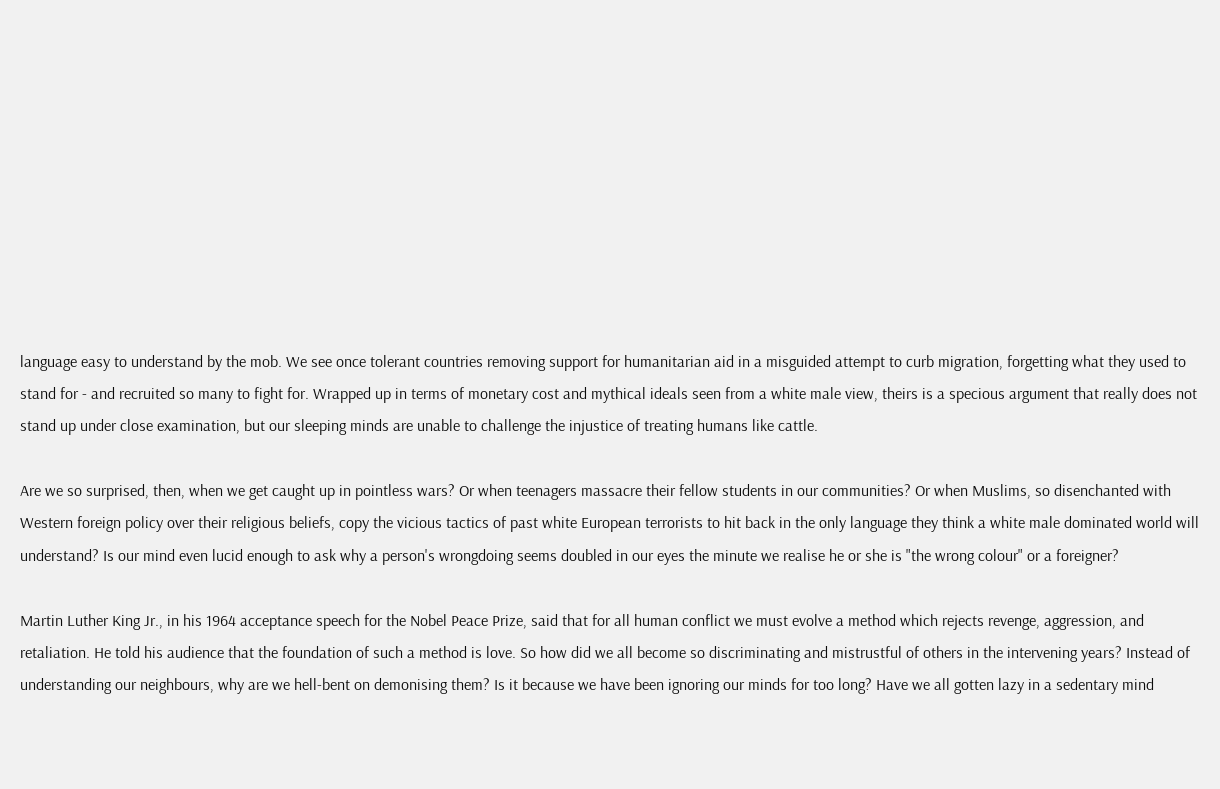language easy to understand by the mob. We see once tolerant countries removing support for humanitarian aid in a misguided attempt to curb migration, forgetting what they used to stand for - and recruited so many to fight for. Wrapped up in terms of monetary cost and mythical ideals seen from a white male view, theirs is a specious argument that really does not stand up under close examination, but our sleeping minds are unable to challenge the injustice of treating humans like cattle.

Are we so surprised, then, when we get caught up in pointless wars? Or when teenagers massacre their fellow students in our communities? Or when Muslims, so disenchanted with Western foreign policy over their religious beliefs, copy the vicious tactics of past white European terrorists to hit back in the only language they think a white male dominated world will understand? Is our mind even lucid enough to ask why a person's wrongdoing seems doubled in our eyes the minute we realise he or she is "the wrong colour" or a foreigner?

Martin Luther King Jr., in his 1964 acceptance speech for the Nobel Peace Prize, said that for all human conflict we must evolve a method which rejects revenge, aggression, and retaliation. He told his audience that the foundation of such a method is love. So how did we all become so discriminating and mistrustful of others in the intervening years? Instead of understanding our neighbours, why are we hell-bent on demonising them? Is it because we have been ignoring our minds for too long? Have we all gotten lazy in a sedentary mind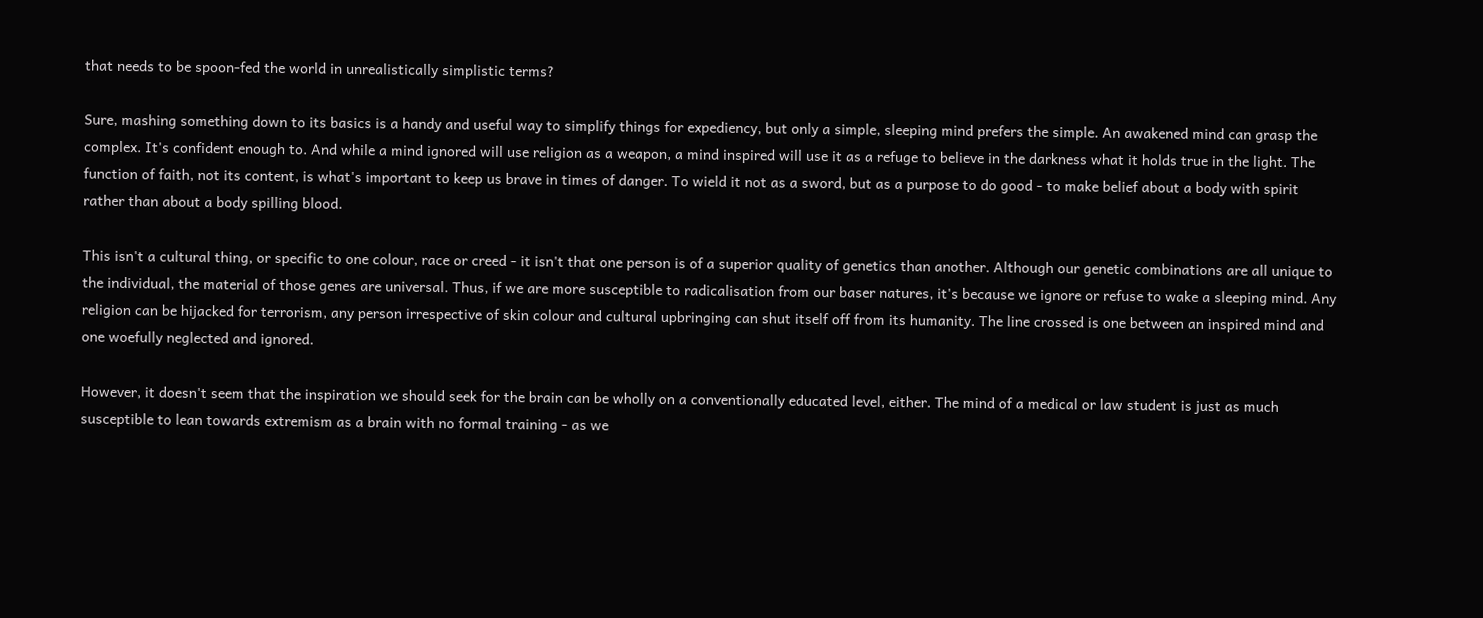that needs to be spoon-fed the world in unrealistically simplistic terms?

Sure, mashing something down to its basics is a handy and useful way to simplify things for expediency, but only a simple, sleeping mind prefers the simple. An awakened mind can grasp the complex. It's confident enough to. And while a mind ignored will use religion as a weapon, a mind inspired will use it as a refuge to believe in the darkness what it holds true in the light. The function of faith, not its content, is what's important to keep us brave in times of danger. To wield it not as a sword, but as a purpose to do good - to make belief about a body with spirit rather than about a body spilling blood.

This isn't a cultural thing, or specific to one colour, race or creed - it isn't that one person is of a superior quality of genetics than another. Although our genetic combinations are all unique to the individual, the material of those genes are universal. Thus, if we are more susceptible to radicalisation from our baser natures, it's because we ignore or refuse to wake a sleeping mind. Any religion can be hijacked for terrorism, any person irrespective of skin colour and cultural upbringing can shut itself off from its humanity. The line crossed is one between an inspired mind and one woefully neglected and ignored.

However, it doesn't seem that the inspiration we should seek for the brain can be wholly on a conventionally educated level, either. The mind of a medical or law student is just as much susceptible to lean towards extremism as a brain with no formal training - as we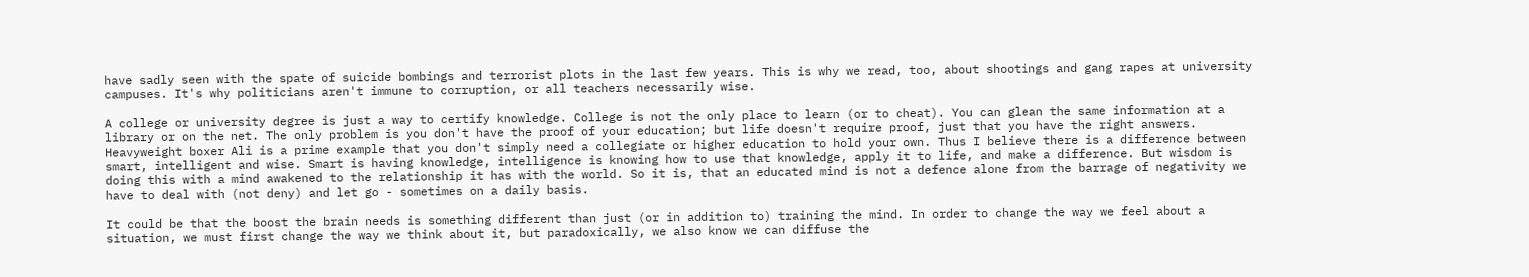have sadly seen with the spate of suicide bombings and terrorist plots in the last few years. This is why we read, too, about shootings and gang rapes at university campuses. It's why politicians aren't immune to corruption, or all teachers necessarily wise.

A college or university degree is just a way to certify knowledge. College is not the only place to learn (or to cheat). You can glean the same information at a library or on the net. The only problem is you don't have the proof of your education; but life doesn't require proof, just that you have the right answers. Heavyweight boxer Ali is a prime example that you don't simply need a collegiate or higher education to hold your own. Thus I believe there is a difference between smart, intelligent and wise. Smart is having knowledge, intelligence is knowing how to use that knowledge, apply it to life, and make a difference. But wisdom is doing this with a mind awakened to the relationship it has with the world. So it is, that an educated mind is not a defence alone from the barrage of negativity we have to deal with (not deny) and let go - sometimes on a daily basis.

It could be that the boost the brain needs is something different than just (or in addition to) training the mind. In order to change the way we feel about a situation, we must first change the way we think about it, but paradoxically, we also know we can diffuse the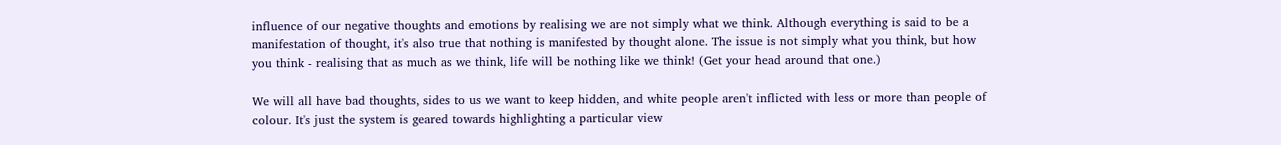influence of our negative thoughts and emotions by realising we are not simply what we think. Although everything is said to be a manifestation of thought, it's also true that nothing is manifested by thought alone. The issue is not simply what you think, but how you think - realising that as much as we think, life will be nothing like we think! (Get your head around that one.)

We will all have bad thoughts, sides to us we want to keep hidden, and white people aren't inflicted with less or more than people of colour. It's just the system is geared towards highlighting a particular view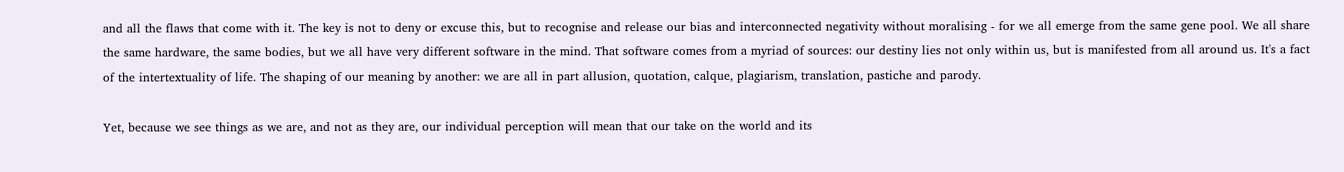and all the flaws that come with it. The key is not to deny or excuse this, but to recognise and release our bias and interconnected negativity without moralising - for we all emerge from the same gene pool. We all share the same hardware, the same bodies, but we all have very different software in the mind. That software comes from a myriad of sources: our destiny lies not only within us, but is manifested from all around us. It's a fact of the intertextuality of life. The shaping of our meaning by another: we are all in part allusion, quotation, calque, plagiarism, translation, pastiche and parody.

Yet, because we see things as we are, and not as they are, our individual perception will mean that our take on the world and its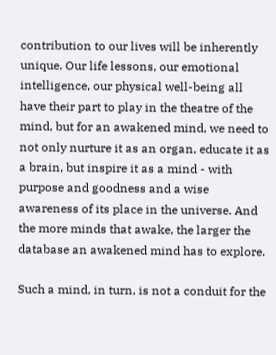contribution to our lives will be inherently unique. Our life lessons, our emotional intelligence, our physical well-being all have their part to play in the theatre of the mind, but for an awakened mind, we need to not only nurture it as an organ, educate it as a brain, but inspire it as a mind - with purpose and goodness and a wise awareness of its place in the universe. And the more minds that awake, the larger the database an awakened mind has to explore.

Such a mind, in turn, is not a conduit for the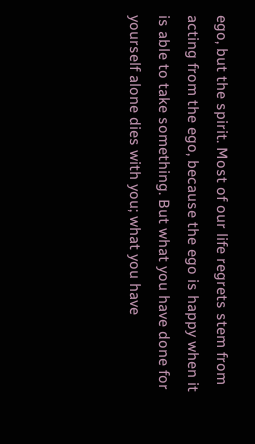ego, but the spirit. Most of our life regrets stem from acting from the ego, because the ego is happy when it is able to take something. But what you have done for yourself alone dies with you; what you have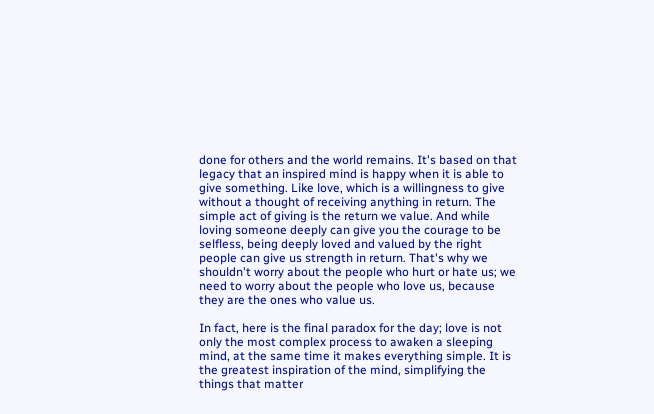done for others and the world remains. It's based on that legacy that an inspired mind is happy when it is able to give something. Like love, which is a willingness to give without a thought of receiving anything in return. The simple act of giving is the return we value. And while loving someone deeply can give you the courage to be selfless, being deeply loved and valued by the right people can give us strength in return. That's why we shouldn't worry about the people who hurt or hate us; we need to worry about the people who love us, because they are the ones who value us.

In fact, here is the final paradox for the day; love is not only the most complex process to awaken a sleeping mind, at the same time it makes everything simple. It is the greatest inspiration of the mind, simplifying the things that matter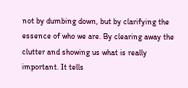not by dumbing down, but by clarifying the essence of who we are. By clearing away the clutter and showing us what is really important. It tells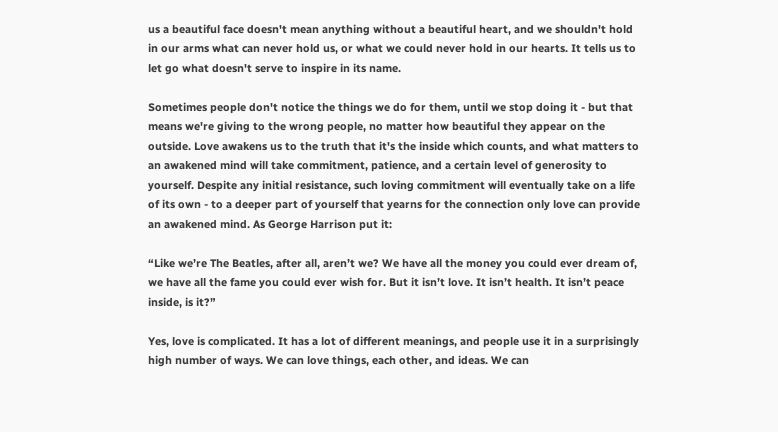us a beautiful face doesn't mean anything without a beautiful heart, and we shouldn't hold in our arms what can never hold us, or what we could never hold in our hearts. It tells us to let go what doesn't serve to inspire in its name.

Sometimes people don't notice the things we do for them, until we stop doing it - but that means we're giving to the wrong people, no matter how beautiful they appear on the outside. Love awakens us to the truth that it's the inside which counts, and what matters to an awakened mind will take commitment, patience, and a certain level of generosity to yourself. Despite any initial resistance, such loving commitment will eventually take on a life of its own - to a deeper part of yourself that yearns for the connection only love can provide an awakened mind. As George Harrison put it:

“Like we’re The Beatles, after all, aren’t we? We have all the money you could ever dream of, we have all the fame you could ever wish for. But it isn’t love. It isn’t health. It isn’t peace inside, is it?”

Yes, love is complicated. It has a lot of different meanings, and people use it in a surprisingly high number of ways. We can love things, each other, and ideas. We can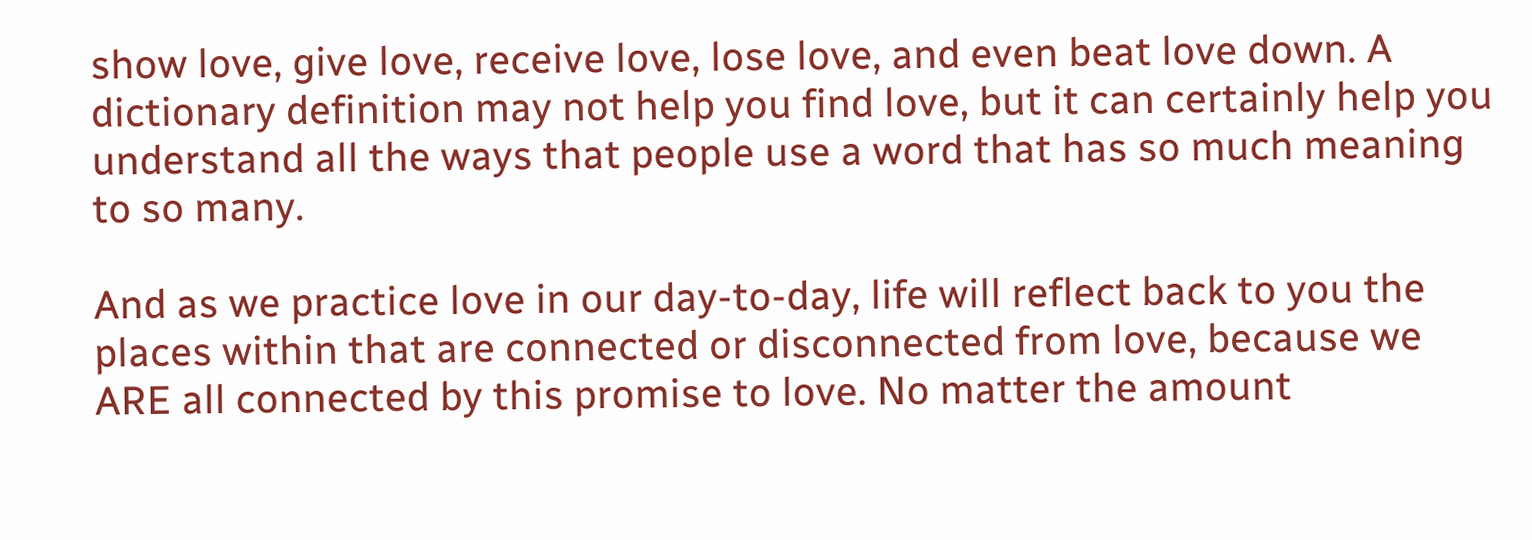show love, give love, receive love, lose love, and even beat love down. A dictionary definition may not help you find love, but it can certainly help you understand all the ways that people use a word that has so much meaning to so many.

And as we practice love in our day-to-day, life will reflect back to you the places within that are connected or disconnected from love, because we ARE all connected by this promise to love. No matter the amount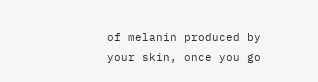of melanin produced by your skin, once you go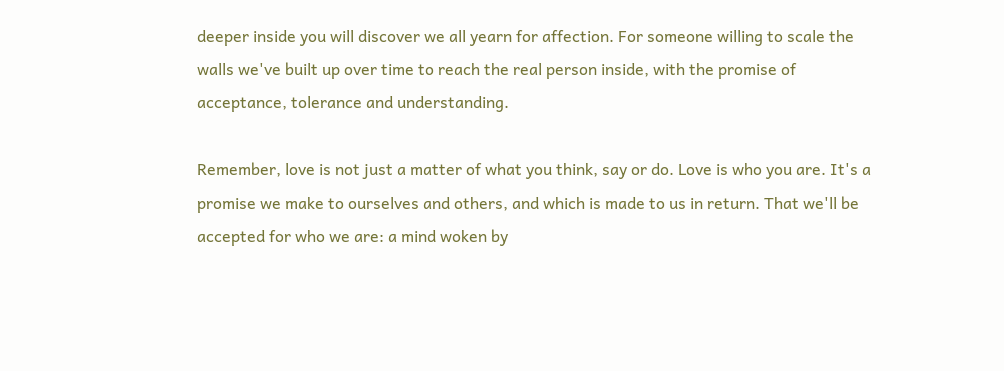deeper inside you will discover we all yearn for affection. For someone willing to scale the walls we've built up over time to reach the real person inside, with the promise of acceptance, tolerance and understanding.

Remember, love is not just a matter of what you think, say or do. Love is who you are. It's a promise we make to ourselves and others, and which is made to us in return. That we'll be accepted for who we are: a mind woken by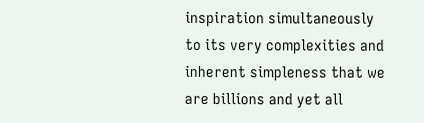inspiration simultaneously to its very complexities and inherent simpleness that we are billions and yet all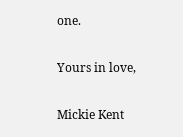one.

Yours in love,

Mickie Kent